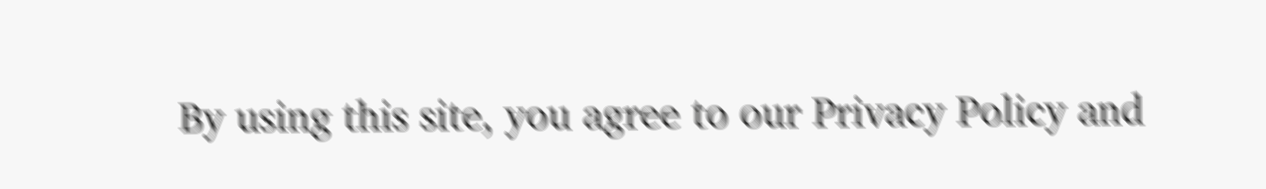By using this site, you agree to our Privacy Policy and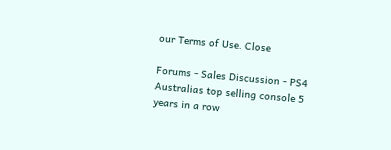our Terms of Use. Close

Forums - Sales Discussion - PS4 Australias top selling console 5 years in a row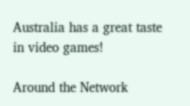Australia has a great taste in video games!

Around the Network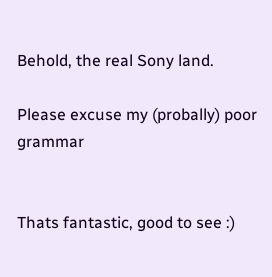Behold, the real Sony land.

Please excuse my (probally) poor grammar


Thats fantastic, good to see :)